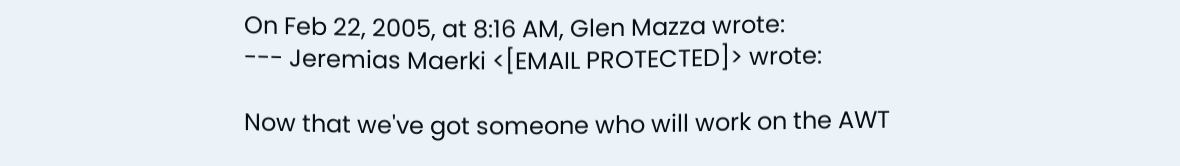On Feb 22, 2005, at 8:16 AM, Glen Mazza wrote:
--- Jeremias Maerki <[EMAIL PROTECTED]> wrote:

Now that we've got someone who will work on the AWT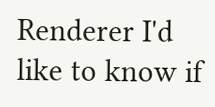Renderer I'd like to know if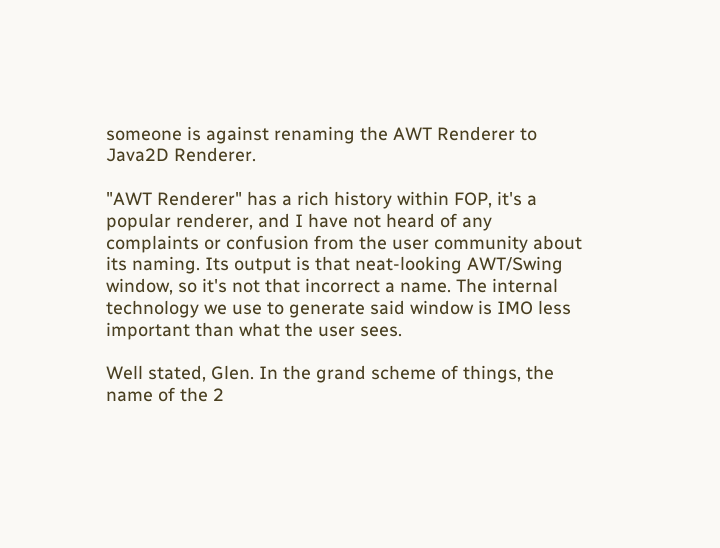someone is against renaming the AWT Renderer to Java2D Renderer.

"AWT Renderer" has a rich history within FOP, it's a popular renderer, and I have not heard of any complaints or confusion from the user community about its naming. Its output is that neat-looking AWT/Swing window, so it's not that incorrect a name. The internal technology we use to generate said window is IMO less important than what the user sees.

Well stated, Glen. In the grand scheme of things, the name of the 2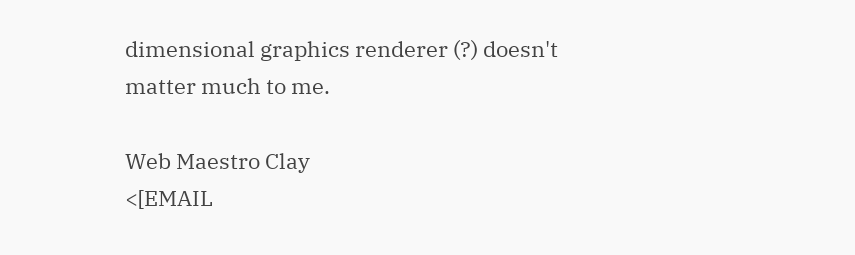dimensional graphics renderer (?) doesn't matter much to me.

Web Maestro Clay
<[EMAIL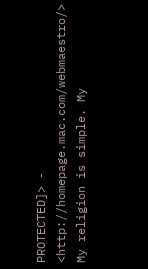PROTECTED]> - <http://homepage.mac.com/webmaestro/>
My religion is simple. My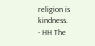religion is kindness.
- HH The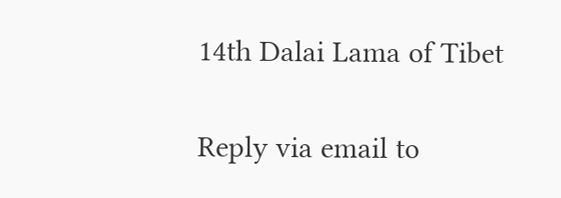14th Dalai Lama of Tibet

Reply via email to